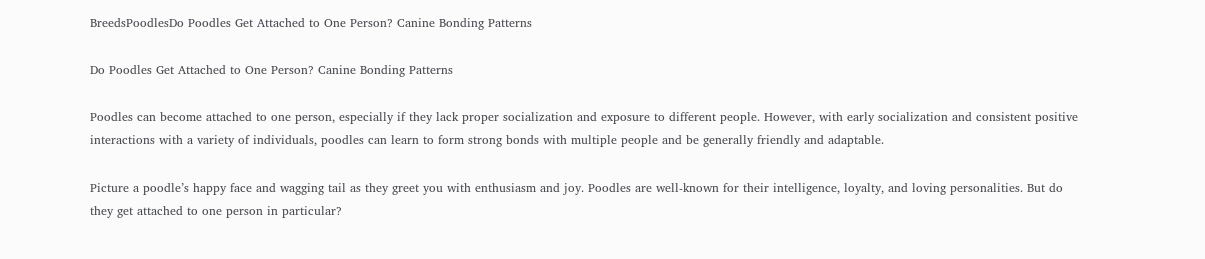BreedsPoodlesDo Poodles Get Attached to One Person? Canine Bonding Patterns

Do Poodles Get Attached to One Person? Canine Bonding Patterns

Poodles can become attached to one person, especially if they lack proper socialization and exposure to different people. However, with early socialization and consistent positive interactions with a variety of individuals, poodles can learn to form strong bonds with multiple people and be generally friendly and adaptable.

Picture a poodle’s happy face and wagging tail as they greet you with enthusiasm and joy. Poodles are well-known for their intelligence, loyalty, and loving personalities. But do they get attached to one person in particular?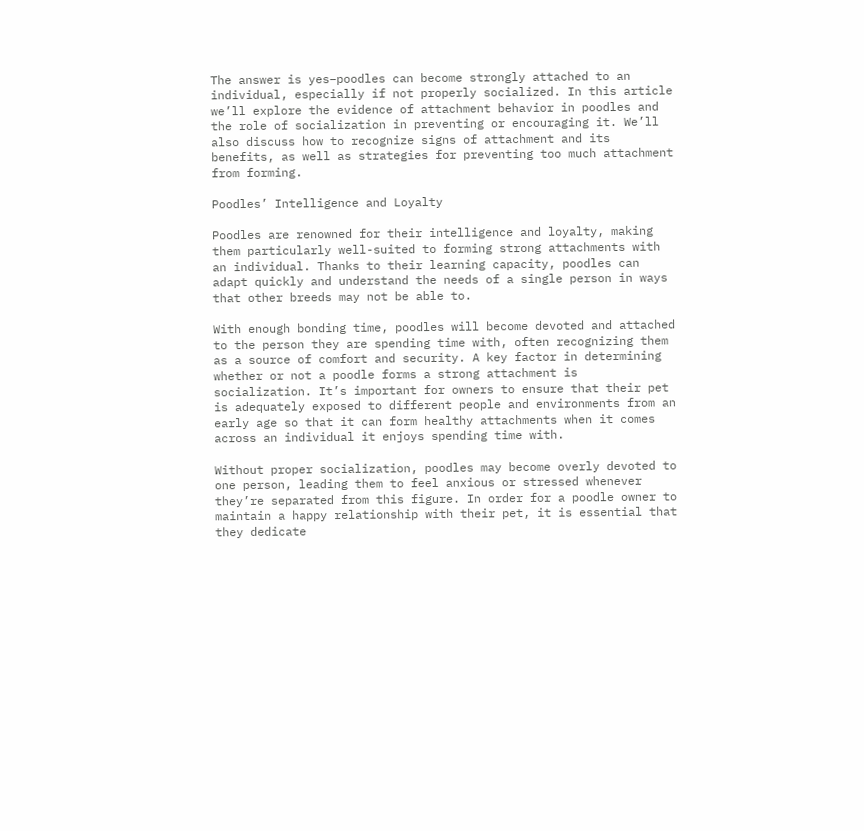The answer is yes–poodles can become strongly attached to an individual, especially if not properly socialized. In this article we’ll explore the evidence of attachment behavior in poodles and the role of socialization in preventing or encouraging it. We’ll also discuss how to recognize signs of attachment and its benefits, as well as strategies for preventing too much attachment from forming.

Poodles’ Intelligence and Loyalty

Poodles are renowned for their intelligence and loyalty, making them particularly well-suited to forming strong attachments with an individual. Thanks to their learning capacity, poodles can adapt quickly and understand the needs of a single person in ways that other breeds may not be able to.

With enough bonding time, poodles will become devoted and attached to the person they are spending time with, often recognizing them as a source of comfort and security. A key factor in determining whether or not a poodle forms a strong attachment is socialization. It’s important for owners to ensure that their pet is adequately exposed to different people and environments from an early age so that it can form healthy attachments when it comes across an individual it enjoys spending time with.

Without proper socialization, poodles may become overly devoted to one person, leading them to feel anxious or stressed whenever they’re separated from this figure. In order for a poodle owner to maintain a happy relationship with their pet, it is essential that they dedicate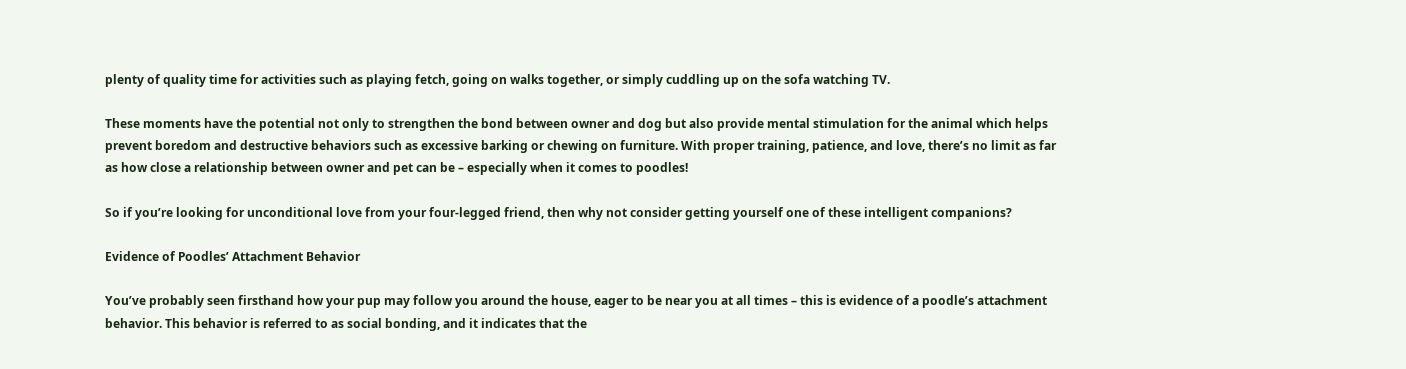plenty of quality time for activities such as playing fetch, going on walks together, or simply cuddling up on the sofa watching TV.

These moments have the potential not only to strengthen the bond between owner and dog but also provide mental stimulation for the animal which helps prevent boredom and destructive behaviors such as excessive barking or chewing on furniture. With proper training, patience, and love, there’s no limit as far as how close a relationship between owner and pet can be – especially when it comes to poodles!

So if you’re looking for unconditional love from your four-legged friend, then why not consider getting yourself one of these intelligent companions?

Evidence of Poodles’ Attachment Behavior

You’ve probably seen firsthand how your pup may follow you around the house, eager to be near you at all times – this is evidence of a poodle’s attachment behavior. This behavior is referred to as social bonding, and it indicates that the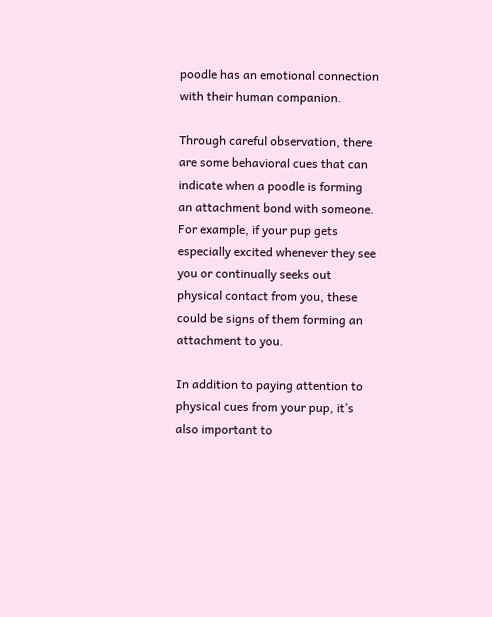poodle has an emotional connection with their human companion.

Through careful observation, there are some behavioral cues that can indicate when a poodle is forming an attachment bond with someone. For example, if your pup gets especially excited whenever they see you or continually seeks out physical contact from you, these could be signs of them forming an attachment to you.

In addition to paying attention to physical cues from your pup, it’s also important to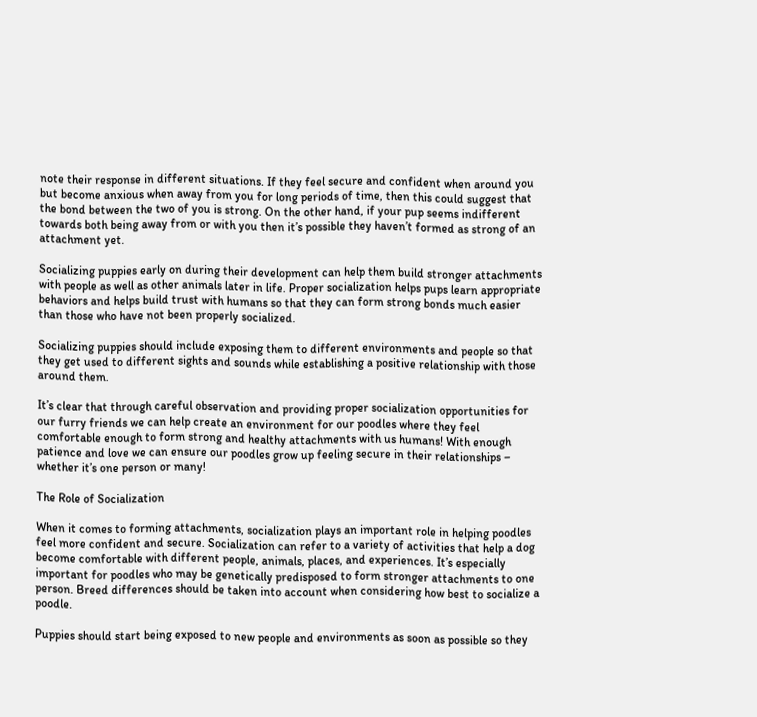note their response in different situations. If they feel secure and confident when around you but become anxious when away from you for long periods of time, then this could suggest that the bond between the two of you is strong. On the other hand, if your pup seems indifferent towards both being away from or with you then it’s possible they haven’t formed as strong of an attachment yet.

Socializing puppies early on during their development can help them build stronger attachments with people as well as other animals later in life. Proper socialization helps pups learn appropriate behaviors and helps build trust with humans so that they can form strong bonds much easier than those who have not been properly socialized.

Socializing puppies should include exposing them to different environments and people so that they get used to different sights and sounds while establishing a positive relationship with those around them.

It’s clear that through careful observation and providing proper socialization opportunities for our furry friends we can help create an environment for our poodles where they feel comfortable enough to form strong and healthy attachments with us humans! With enough patience and love we can ensure our poodles grow up feeling secure in their relationships – whether it’s one person or many!

The Role of Socialization

When it comes to forming attachments, socialization plays an important role in helping poodles feel more confident and secure. Socialization can refer to a variety of activities that help a dog become comfortable with different people, animals, places, and experiences. It’s especially important for poodles who may be genetically predisposed to form stronger attachments to one person. Breed differences should be taken into account when considering how best to socialize a poodle.

Puppies should start being exposed to new people and environments as soon as possible so they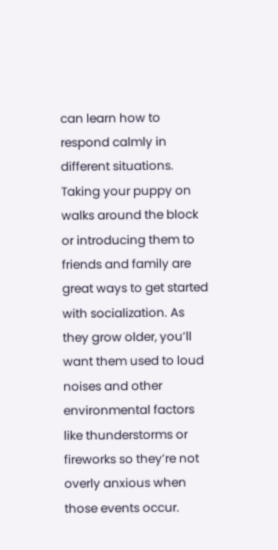can learn how to respond calmly in different situations. Taking your puppy on walks around the block or introducing them to friends and family are great ways to get started with socialization. As they grow older, you’ll want them used to loud noises and other environmental factors like thunderstorms or fireworks so they’re not overly anxious when those events occur.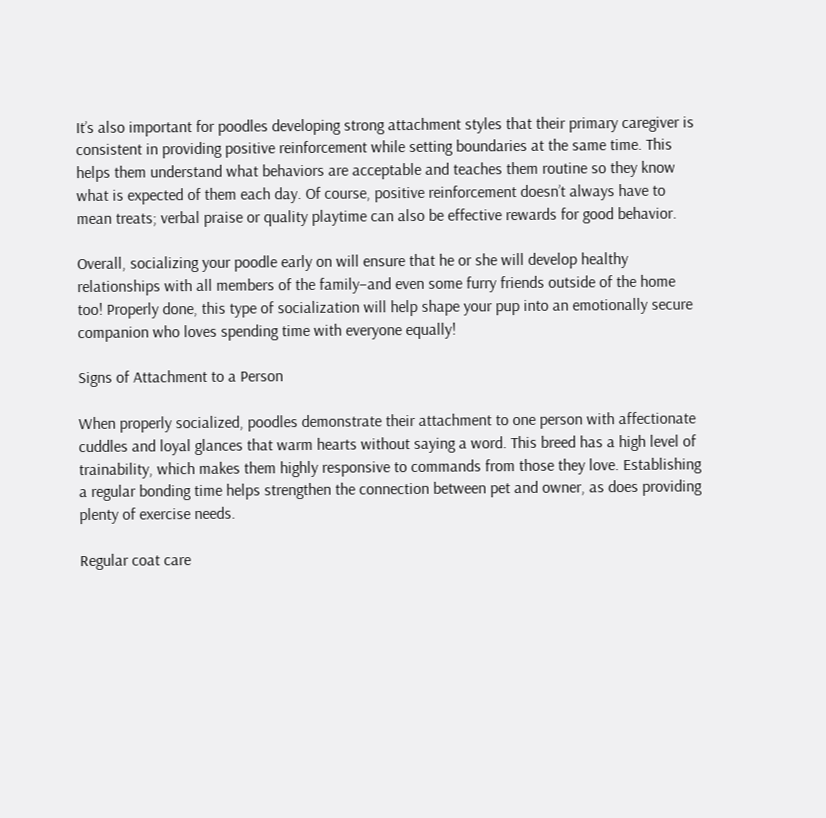It’s also important for poodles developing strong attachment styles that their primary caregiver is consistent in providing positive reinforcement while setting boundaries at the same time. This helps them understand what behaviors are acceptable and teaches them routine so they know what is expected of them each day. Of course, positive reinforcement doesn’t always have to mean treats; verbal praise or quality playtime can also be effective rewards for good behavior.

Overall, socializing your poodle early on will ensure that he or she will develop healthy relationships with all members of the family–and even some furry friends outside of the home too! Properly done, this type of socialization will help shape your pup into an emotionally secure companion who loves spending time with everyone equally!

Signs of Attachment to a Person

When properly socialized, poodles demonstrate their attachment to one person with affectionate cuddles and loyal glances that warm hearts without saying a word. This breed has a high level of trainability, which makes them highly responsive to commands from those they love. Establishing a regular bonding time helps strengthen the connection between pet and owner, as does providing plenty of exercise needs.

Regular coat care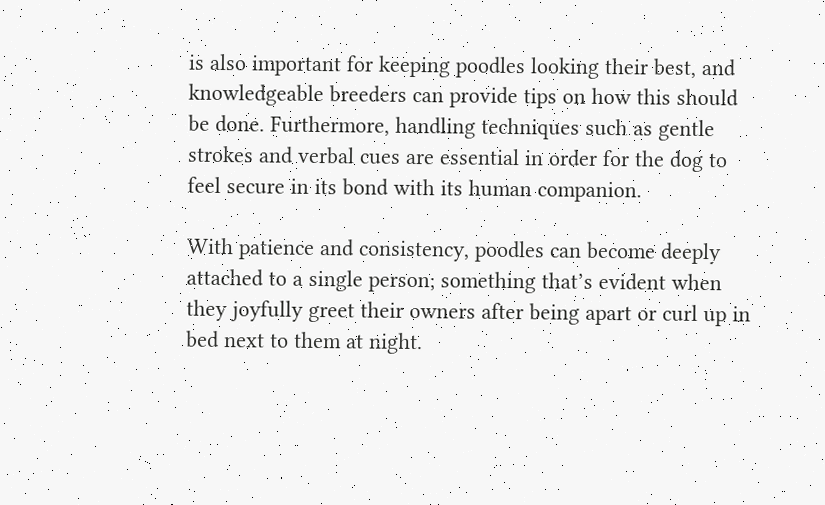is also important for keeping poodles looking their best, and knowledgeable breeders can provide tips on how this should be done. Furthermore, handling techniques such as gentle strokes and verbal cues are essential in order for the dog to feel secure in its bond with its human companion.

With patience and consistency, poodles can become deeply attached to a single person; something that’s evident when they joyfully greet their owners after being apart or curl up in bed next to them at night.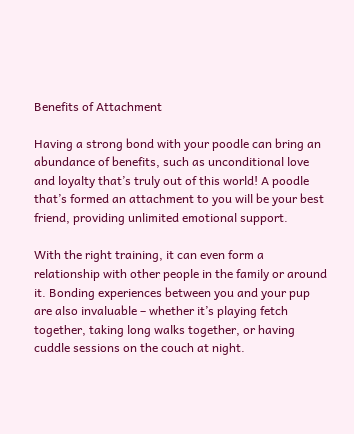Benefits of Attachment

Having a strong bond with your poodle can bring an abundance of benefits, such as unconditional love and loyalty that’s truly out of this world! A poodle that’s formed an attachment to you will be your best friend, providing unlimited emotional support.

With the right training, it can even form a relationship with other people in the family or around it. Bonding experiences between you and your pup are also invaluable – whether it’s playing fetch together, taking long walks together, or having cuddle sessions on the couch at night.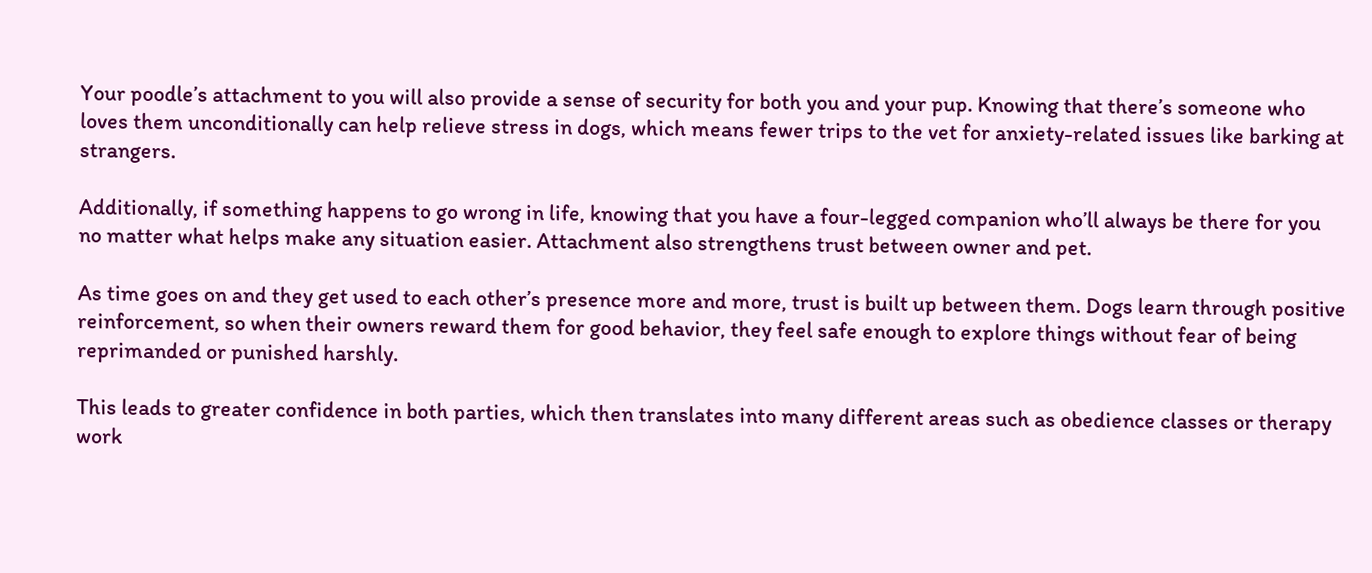Your poodle’s attachment to you will also provide a sense of security for both you and your pup. Knowing that there’s someone who loves them unconditionally can help relieve stress in dogs, which means fewer trips to the vet for anxiety-related issues like barking at strangers.

Additionally, if something happens to go wrong in life, knowing that you have a four-legged companion who’ll always be there for you no matter what helps make any situation easier. Attachment also strengthens trust between owner and pet.

As time goes on and they get used to each other’s presence more and more, trust is built up between them. Dogs learn through positive reinforcement, so when their owners reward them for good behavior, they feel safe enough to explore things without fear of being reprimanded or punished harshly.

This leads to greater confidence in both parties, which then translates into many different areas such as obedience classes or therapy work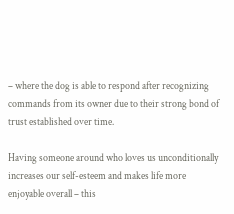– where the dog is able to respond after recognizing commands from its owner due to their strong bond of trust established over time.

Having someone around who loves us unconditionally increases our self-esteem and makes life more enjoyable overall – this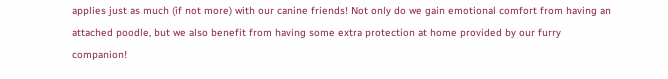applies just as much (if not more) with our canine friends! Not only do we gain emotional comfort from having an attached poodle, but we also benefit from having some extra protection at home provided by our furry companion!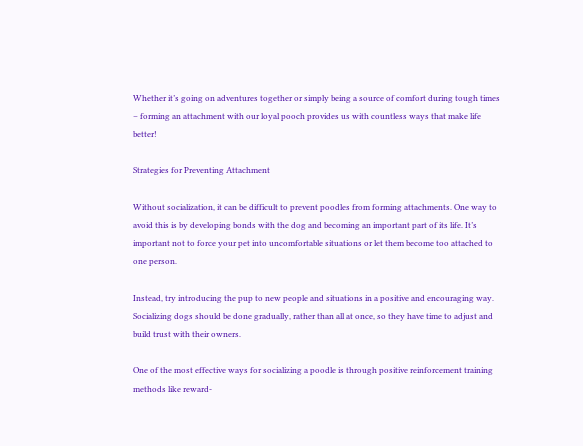Whether it’s going on adventures together or simply being a source of comfort during tough times – forming an attachment with our loyal pooch provides us with countless ways that make life better!

Strategies for Preventing Attachment

Without socialization, it can be difficult to prevent poodles from forming attachments. One way to avoid this is by developing bonds with the dog and becoming an important part of its life. It’s important not to force your pet into uncomfortable situations or let them become too attached to one person.

Instead, try introducing the pup to new people and situations in a positive and encouraging way. Socializing dogs should be done gradually, rather than all at once, so they have time to adjust and build trust with their owners.

One of the most effective ways for socializing a poodle is through positive reinforcement training methods like reward-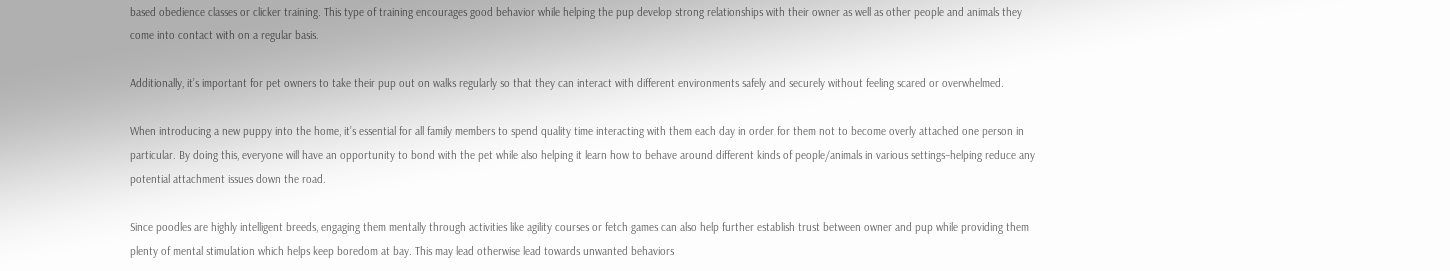based obedience classes or clicker training. This type of training encourages good behavior while helping the pup develop strong relationships with their owner as well as other people and animals they come into contact with on a regular basis.

Additionally, it’s important for pet owners to take their pup out on walks regularly so that they can interact with different environments safely and securely without feeling scared or overwhelmed.

When introducing a new puppy into the home, it’s essential for all family members to spend quality time interacting with them each day in order for them not to become overly attached one person in particular. By doing this, everyone will have an opportunity to bond with the pet while also helping it learn how to behave around different kinds of people/animals in various settings–helping reduce any potential attachment issues down the road.

Since poodles are highly intelligent breeds, engaging them mentally through activities like agility courses or fetch games can also help further establish trust between owner and pup while providing them plenty of mental stimulation which helps keep boredom at bay. This may lead otherwise lead towards unwanted behaviors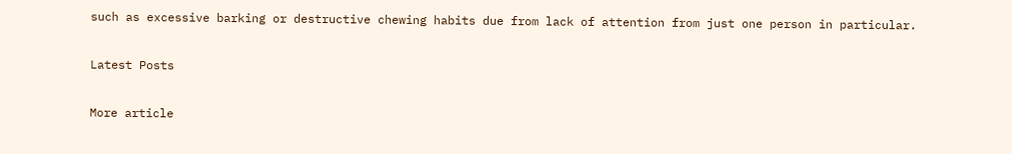such as excessive barking or destructive chewing habits due from lack of attention from just one person in particular.

Latest Posts

More article